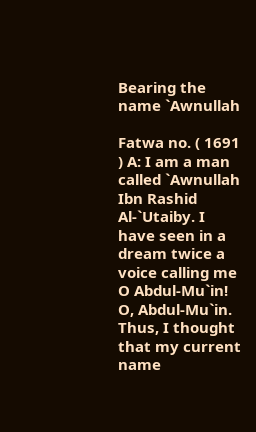Bearing the name `Awnullah

Fatwa no. ( 1691 ) A: I am a man called `Awnullah Ibn Rashid Al-`Utaiby. I have seen in a dream twice a voice calling me O Abdul-Mu`in! O, Abdul-Mu`in. Thus, I thought that my current name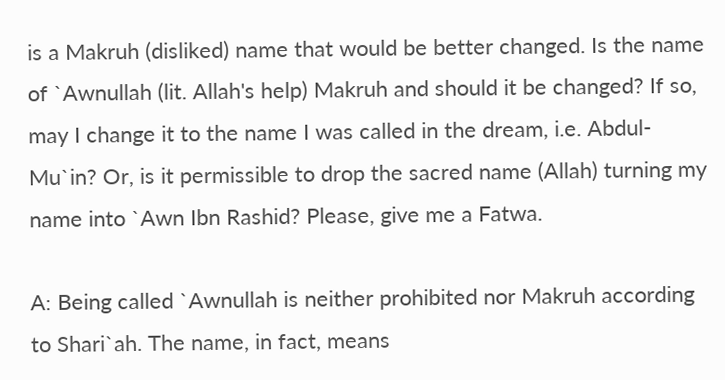is a Makruh (disliked) name that would be better changed. Is the name of `Awnullah (lit. Allah's help) Makruh and should it be changed? If so, may I change it to the name I was called in the dream, i.e. Abdul-Mu`in? Or, is it permissible to drop the sacred name (Allah) turning my name into `Awn Ibn Rashid? Please, give me a Fatwa.

A: Being called `Awnullah is neither prohibited nor Makruh according to Shari`ah. The name, in fact, means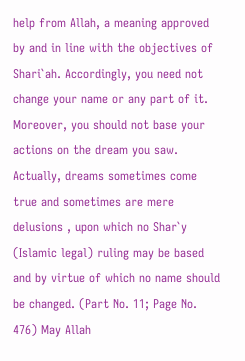help from Allah, a meaning approved by and in line with the objectives of Shari`ah. Accordingly, you need not change your name or any part of it. Moreover, you should not base your actions on the dream you saw. Actually, dreams sometimes come true and sometimes are mere delusions , upon which no Shar`y (Islamic legal) ruling may be based and by virtue of which no name should be changed. (Part No. 11; Page No. 476) May Allah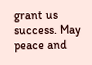grant us success. May peace and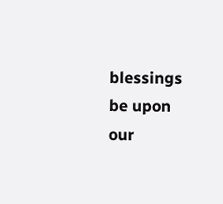blessings be upon our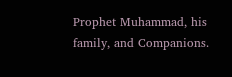Prophet Muhammad, his family, and Companions.